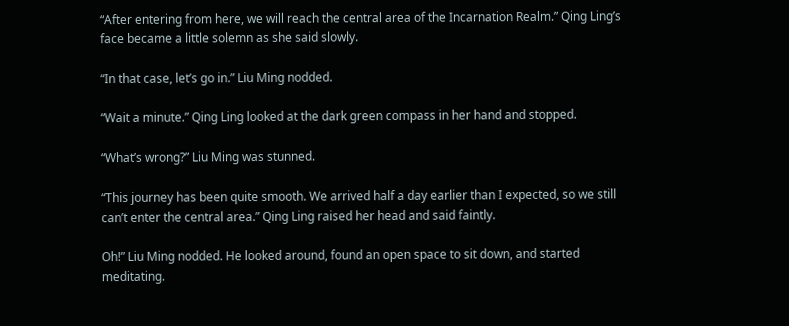“After entering from here, we will reach the central area of the Incarnation Realm.” Qing Ling’s face became a little solemn as she said slowly.

“In that case, let’s go in.” Liu Ming nodded.

“Wait a minute.” Qing Ling looked at the dark green compass in her hand and stopped.

“What’s wrong?” Liu Ming was stunned.

“This journey has been quite smooth. We arrived half a day earlier than I expected, so we still can’t enter the central area.” Qing Ling raised her head and said faintly.

Oh!” Liu Ming nodded. He looked around, found an open space to sit down, and started meditating.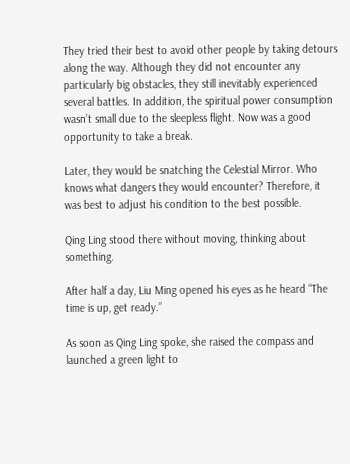They tried their best to avoid other people by taking detours along the way. Although they did not encounter any particularly big obstacles, they still inevitably experienced several battles. In addition, the spiritual power consumption wasn’t small due to the sleepless flight. Now was a good opportunity to take a break.

Later, they would be snatching the Celestial Mirror. Who knows what dangers they would encounter? Therefore, it was best to adjust his condition to the best possible.

Qing Ling stood there without moving, thinking about something.

After half a day, Liu Ming opened his eyes as he heard “The time is up, get ready.”

As soon as Qing Ling spoke, she raised the compass and launched a green light to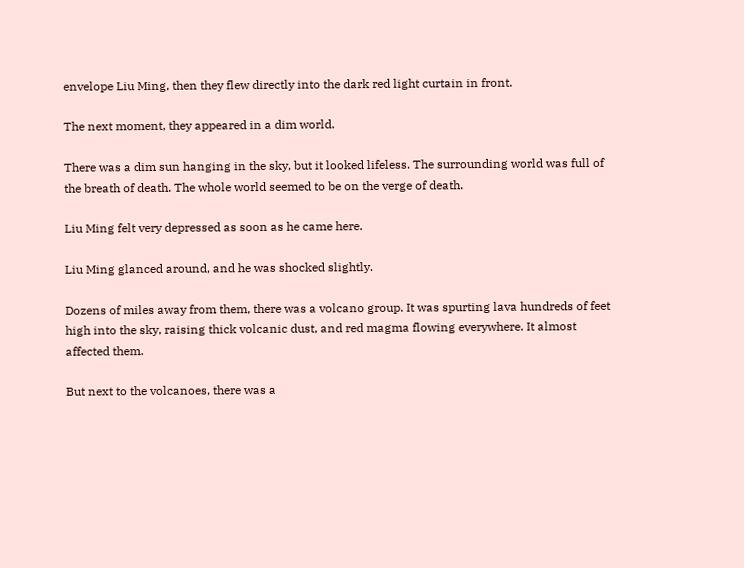envelope Liu Ming, then they flew directly into the dark red light curtain in front.

The next moment, they appeared in a dim world.

There was a dim sun hanging in the sky, but it looked lifeless. The surrounding world was full of the breath of death. The whole world seemed to be on the verge of death.

Liu Ming felt very depressed as soon as he came here.

Liu Ming glanced around, and he was shocked slightly.

Dozens of miles away from them, there was a volcano group. It was spurting lava hundreds of feet high into the sky, raising thick volcanic dust, and red magma flowing everywhere. It almost affected them.

But next to the volcanoes, there was a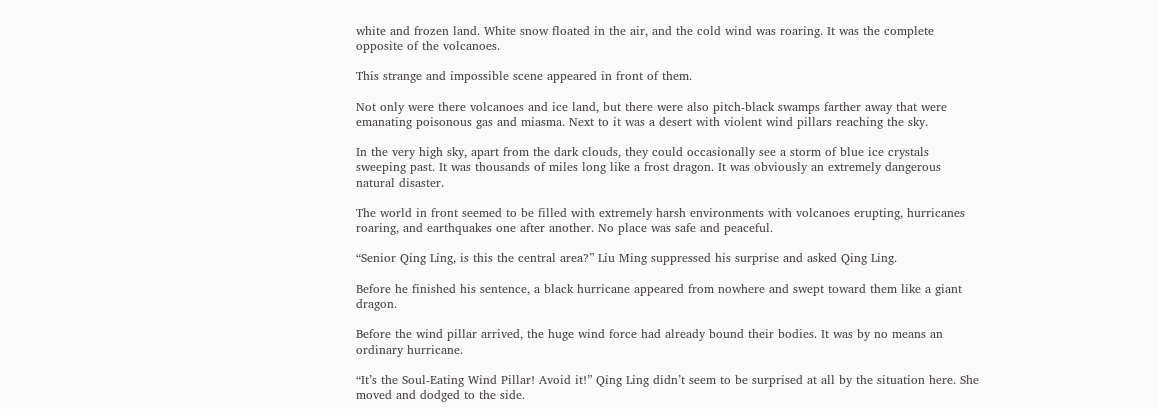white and frozen land. White snow floated in the air, and the cold wind was roaring. It was the complete opposite of the volcanoes.

This strange and impossible scene appeared in front of them.

Not only were there volcanoes and ice land, but there were also pitch-black swamps farther away that were emanating poisonous gas and miasma. Next to it was a desert with violent wind pillars reaching the sky.

In the very high sky, apart from the dark clouds, they could occasionally see a storm of blue ice crystals sweeping past. It was thousands of miles long like a frost dragon. It was obviously an extremely dangerous natural disaster.

The world in front seemed to be filled with extremely harsh environments with volcanoes erupting, hurricanes roaring, and earthquakes one after another. No place was safe and peaceful.

“Senior Qing Ling, is this the central area?” Liu Ming suppressed his surprise and asked Qing Ling.

Before he finished his sentence, a black hurricane appeared from nowhere and swept toward them like a giant dragon.

Before the wind pillar arrived, the huge wind force had already bound their bodies. It was by no means an ordinary hurricane.

“It’s the Soul-Eating Wind Pillar! Avoid it!” Qing Ling didn’t seem to be surprised at all by the situation here. She moved and dodged to the side.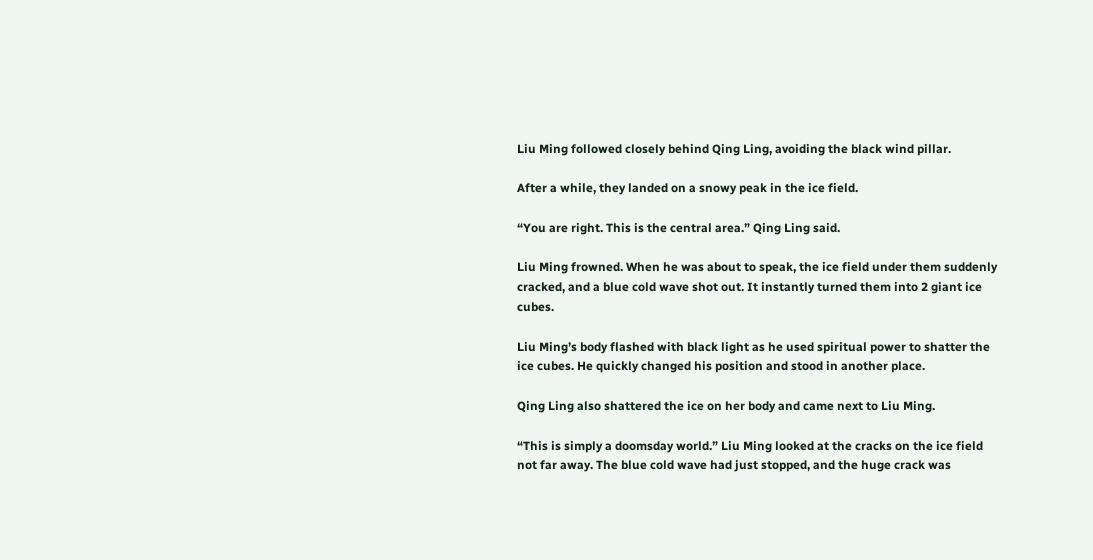Liu Ming followed closely behind Qing Ling, avoiding the black wind pillar.

After a while, they landed on a snowy peak in the ice field.

“You are right. This is the central area.” Qing Ling said.

Liu Ming frowned. When he was about to speak, the ice field under them suddenly cracked, and a blue cold wave shot out. It instantly turned them into 2 giant ice cubes.

Liu Ming’s body flashed with black light as he used spiritual power to shatter the ice cubes. He quickly changed his position and stood in another place.

Qing Ling also shattered the ice on her body and came next to Liu Ming.

“This is simply a doomsday world.” Liu Ming looked at the cracks on the ice field not far away. The blue cold wave had just stopped, and the huge crack was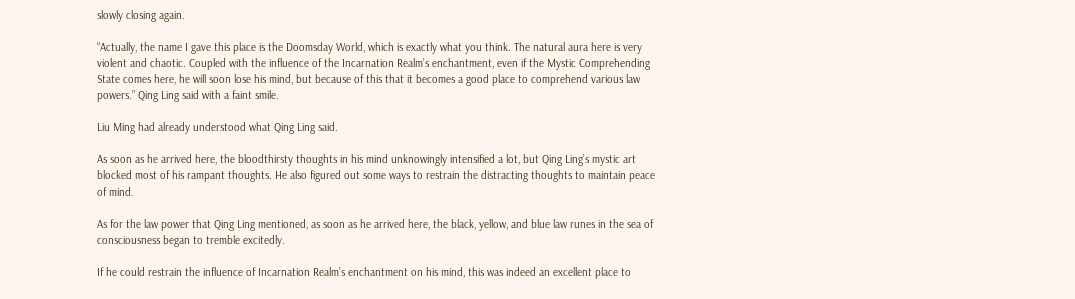slowly closing again.

“Actually, the name I gave this place is the Doomsday World, which is exactly what you think. The natural aura here is very violent and chaotic. Coupled with the influence of the Incarnation Realm’s enchantment, even if the Mystic Comprehending State comes here, he will soon lose his mind, but because of this that it becomes a good place to comprehend various law powers.” Qing Ling said with a faint smile.

Liu Ming had already understood what Qing Ling said.

As soon as he arrived here, the bloodthirsty thoughts in his mind unknowingly intensified a lot, but Qing Ling’s mystic art blocked most of his rampant thoughts. He also figured out some ways to restrain the distracting thoughts to maintain peace of mind.

As for the law power that Qing Ling mentioned, as soon as he arrived here, the black, yellow, and blue law runes in the sea of consciousness began to tremble excitedly.

If he could restrain the influence of Incarnation Realm’s enchantment on his mind, this was indeed an excellent place to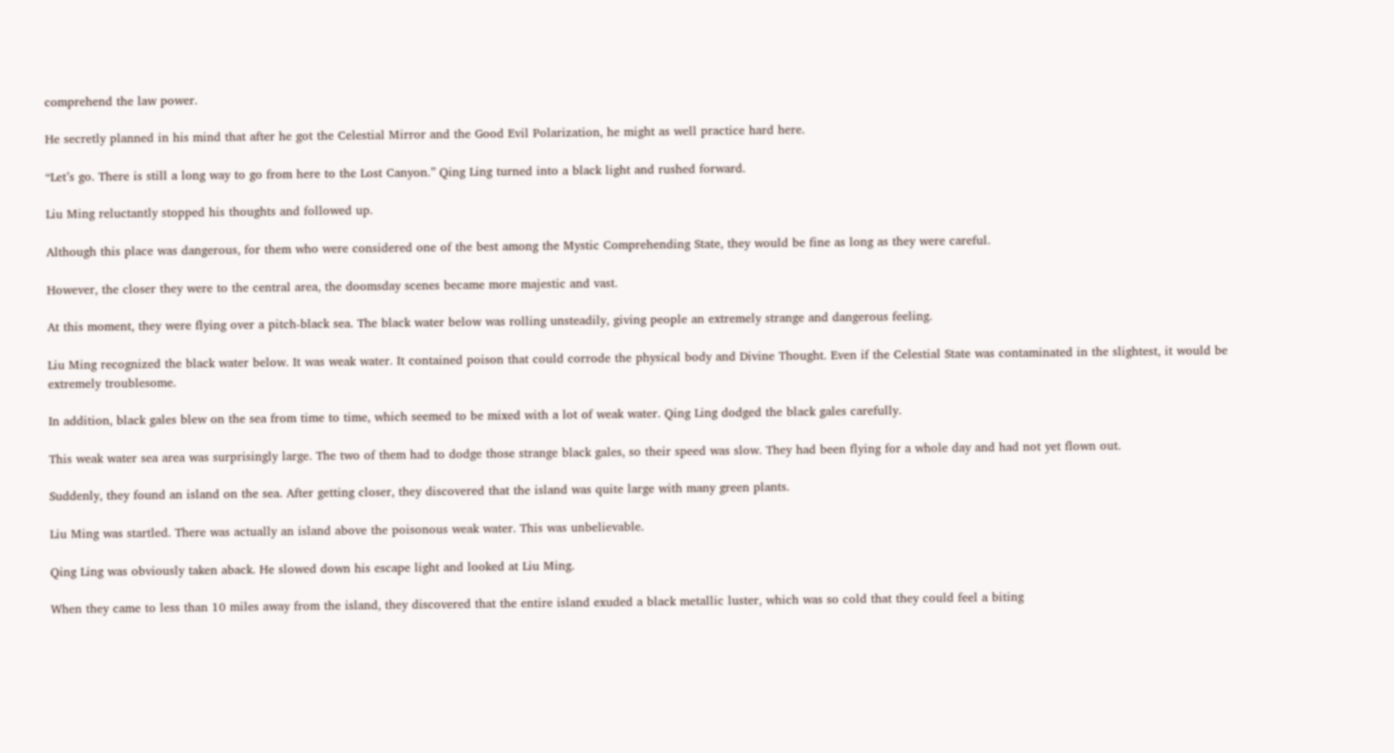comprehend the law power.

He secretly planned in his mind that after he got the Celestial Mirror and the Good Evil Polarization, he might as well practice hard here.

“Let’s go. There is still a long way to go from here to the Lost Canyon.” Qing Ling turned into a black light and rushed forward.

Liu Ming reluctantly stopped his thoughts and followed up.

Although this place was dangerous, for them who were considered one of the best among the Mystic Comprehending State, they would be fine as long as they were careful.

However, the closer they were to the central area, the doomsday scenes became more majestic and vast.

At this moment, they were flying over a pitch-black sea. The black water below was rolling unsteadily, giving people an extremely strange and dangerous feeling.

Liu Ming recognized the black water below. It was weak water. It contained poison that could corrode the physical body and Divine Thought. Even if the Celestial State was contaminated in the slightest, it would be extremely troublesome.

In addition, black gales blew on the sea from time to time, which seemed to be mixed with a lot of weak water. Qing Ling dodged the black gales carefully.

This weak water sea area was surprisingly large. The two of them had to dodge those strange black gales, so their speed was slow. They had been flying for a whole day and had not yet flown out.

Suddenly, they found an island on the sea. After getting closer, they discovered that the island was quite large with many green plants.

Liu Ming was startled. There was actually an island above the poisonous weak water. This was unbelievable.

Qing Ling was obviously taken aback. He slowed down his escape light and looked at Liu Ming.

When they came to less than 10 miles away from the island, they discovered that the entire island exuded a black metallic luster, which was so cold that they could feel a biting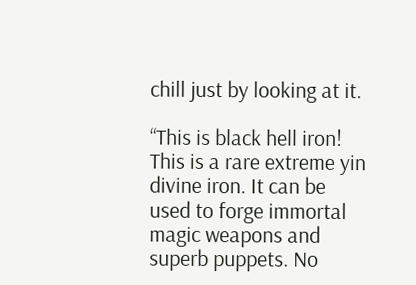chill just by looking at it.

“This is black hell iron! This is a rare extreme yin divine iron. It can be used to forge immortal magic weapons and superb puppets. No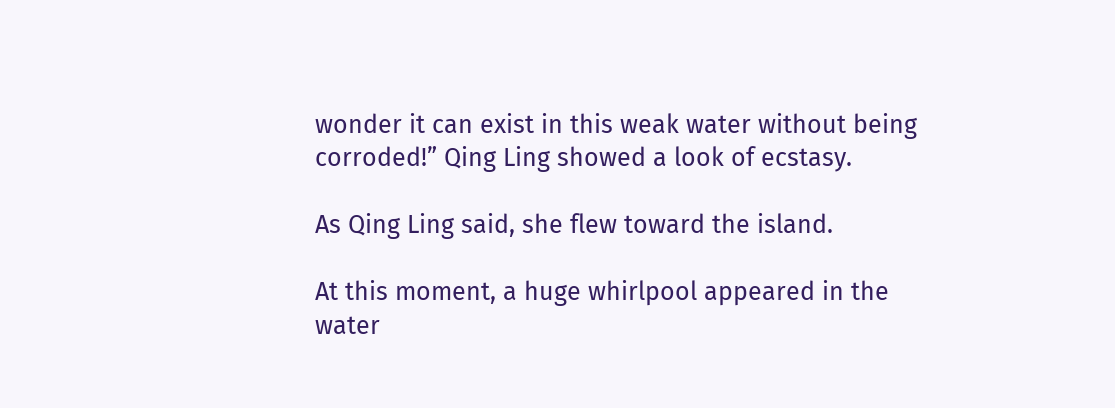wonder it can exist in this weak water without being corroded!” Qing Ling showed a look of ecstasy.

As Qing Ling said, she flew toward the island.

At this moment, a huge whirlpool appeared in the water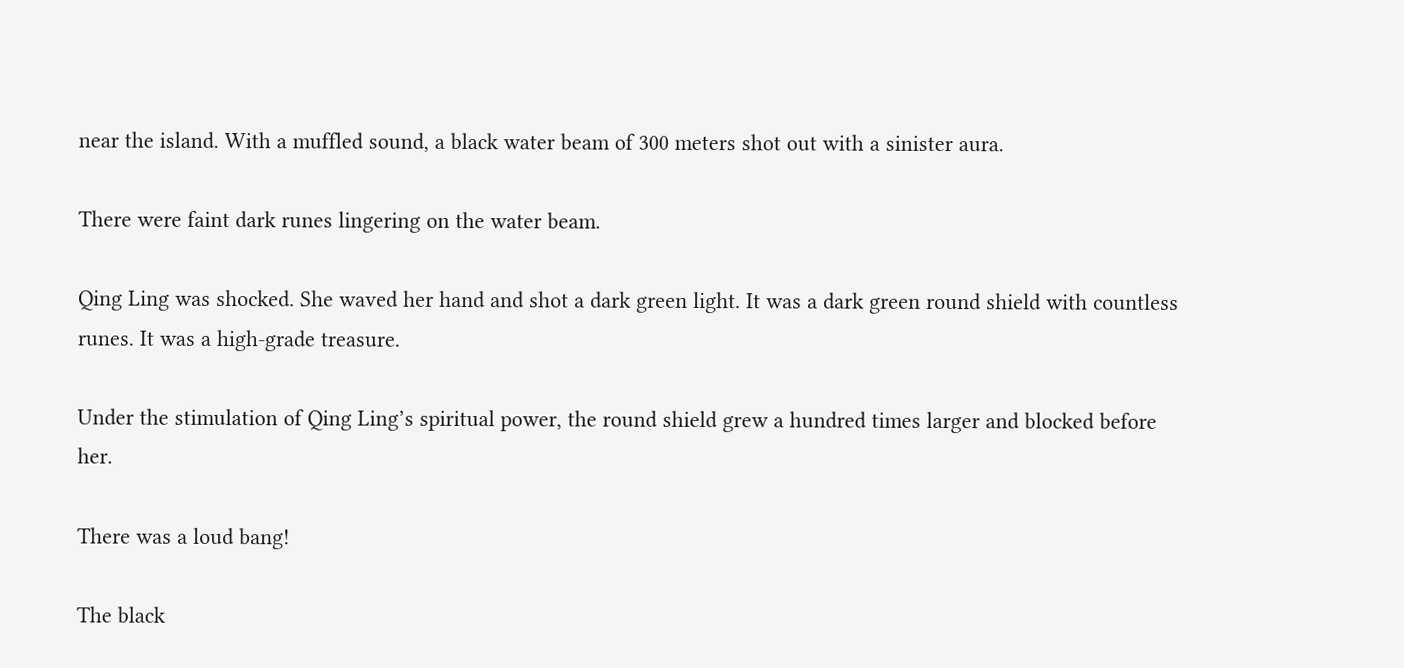near the island. With a muffled sound, a black water beam of 300 meters shot out with a sinister aura.

There were faint dark runes lingering on the water beam.

Qing Ling was shocked. She waved her hand and shot a dark green light. It was a dark green round shield with countless runes. It was a high-grade treasure.

Under the stimulation of Qing Ling’s spiritual power, the round shield grew a hundred times larger and blocked before her.

There was a loud bang!

The black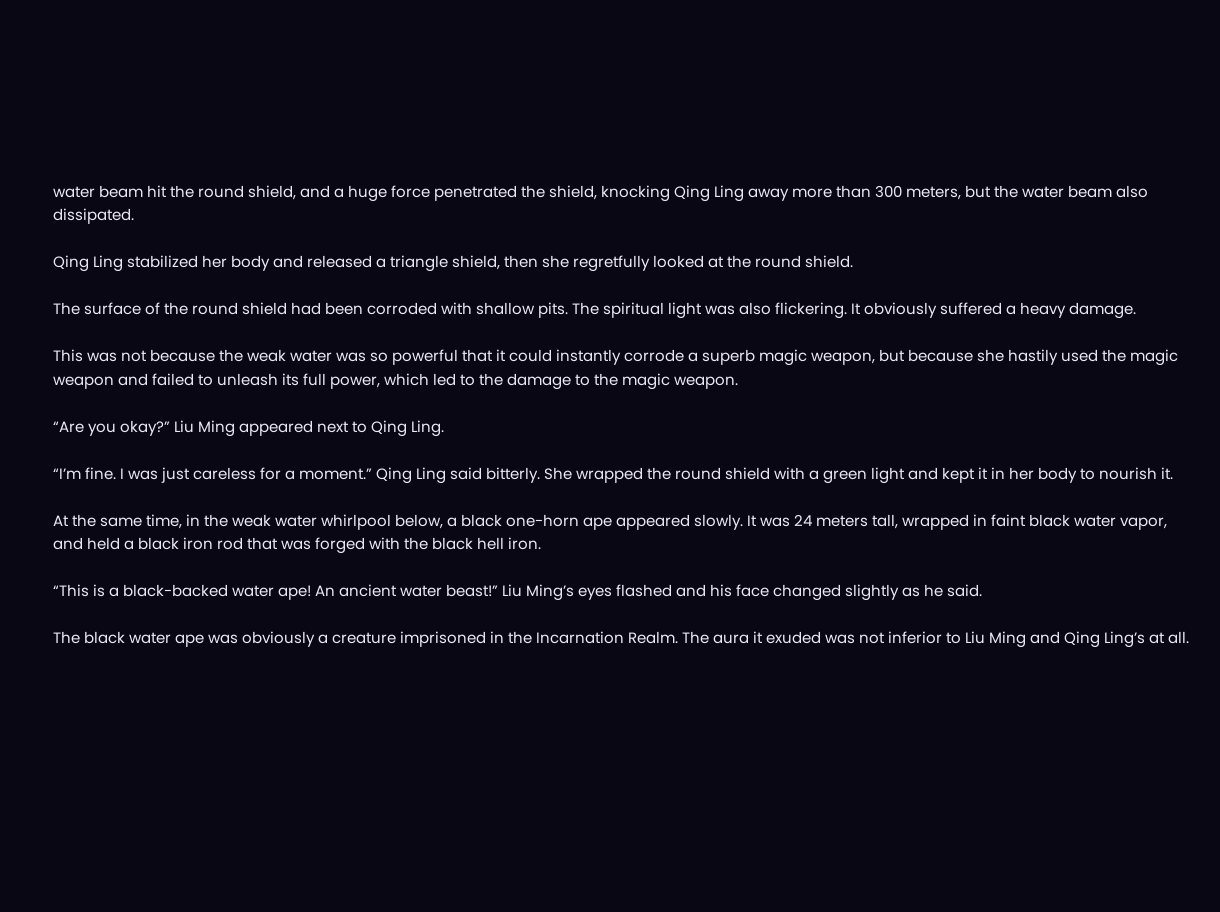water beam hit the round shield, and a huge force penetrated the shield, knocking Qing Ling away more than 300 meters, but the water beam also dissipated.

Qing Ling stabilized her body and released a triangle shield, then she regretfully looked at the round shield.

The surface of the round shield had been corroded with shallow pits. The spiritual light was also flickering. It obviously suffered a heavy damage.

This was not because the weak water was so powerful that it could instantly corrode a superb magic weapon, but because she hastily used the magic weapon and failed to unleash its full power, which led to the damage to the magic weapon.

“Are you okay?” Liu Ming appeared next to Qing Ling.

“I’m fine. I was just careless for a moment.” Qing Ling said bitterly. She wrapped the round shield with a green light and kept it in her body to nourish it.

At the same time, in the weak water whirlpool below, a black one-horn ape appeared slowly. It was 24 meters tall, wrapped in faint black water vapor, and held a black iron rod that was forged with the black hell iron.

“This is a black-backed water ape! An ancient water beast!” Liu Ming’s eyes flashed and his face changed slightly as he said.

The black water ape was obviously a creature imprisoned in the Incarnation Realm. The aura it exuded was not inferior to Liu Ming and Qing Ling’s at all.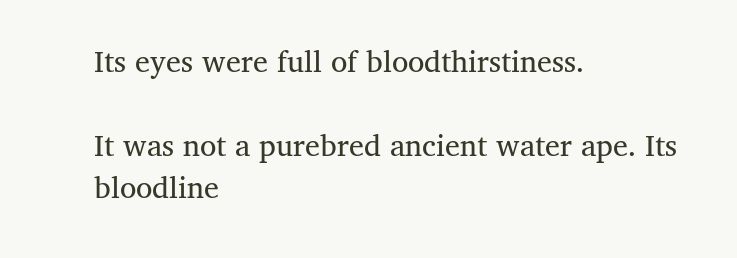Its eyes were full of bloodthirstiness.

It was not a purebred ancient water ape. Its bloodline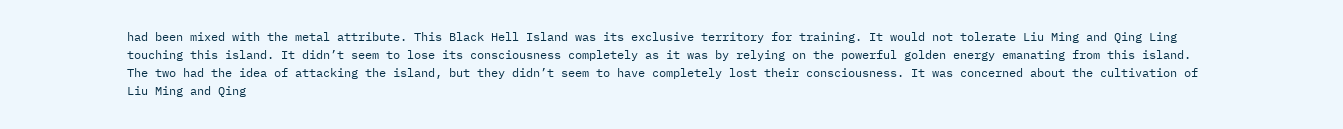had been mixed with the metal attribute. This Black Hell Island was its exclusive territory for training. It would not tolerate Liu Ming and Qing Ling touching this island. It didn’t seem to lose its consciousness completely as it was by relying on the powerful golden energy emanating from this island. The two had the idea of attacking the island, but they didn’t seem to have completely lost their consciousness. It was concerned about the cultivation of Liu Ming and Qing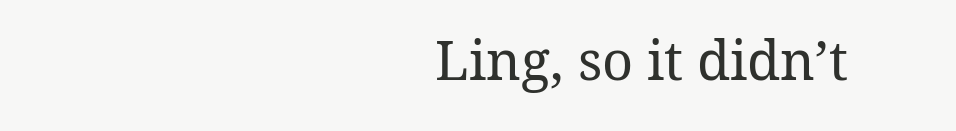Ling, so it didn’t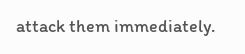attack them immediately.